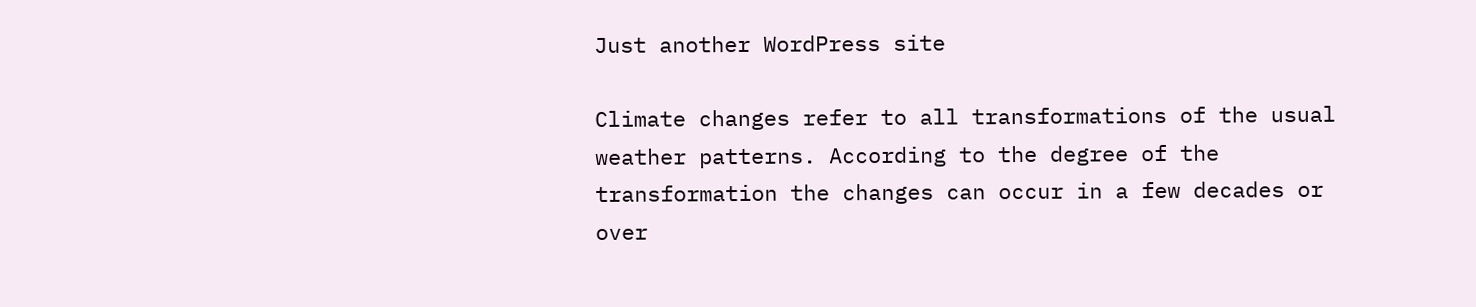Just another WordPress site

Climate changes refer to all transformations of the usual weather patterns. According to the degree of the transformation the changes can occur in a few decades or over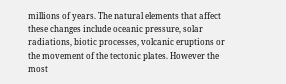millions of years. The natural elements that affect these changes include oceanic pressure, solar radiations, biotic processes, volcanic eruptions or the movement of the tectonic plates. However the most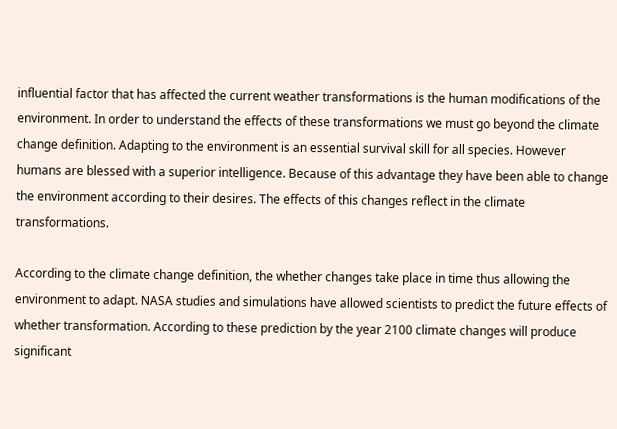influential factor that has affected the current weather transformations is the human modifications of the environment. In order to understand the effects of these transformations we must go beyond the climate change definition. Adapting to the environment is an essential survival skill for all species. However humans are blessed with a superior intelligence. Because of this advantage they have been able to change the environment according to their desires. The effects of this changes reflect in the climate transformations.

According to the climate change definition, the whether changes take place in time thus allowing the environment to adapt. NASA studies and simulations have allowed scientists to predict the future effects of whether transformation. According to these prediction by the year 2100 climate changes will produce significant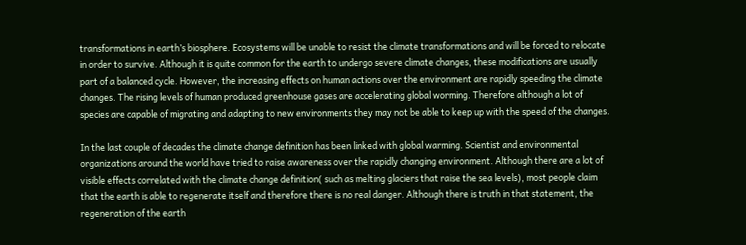transformations in earth’s biosphere. Ecosystems will be unable to resist the climate transformations and will be forced to relocate in order to survive. Although it is quite common for the earth to undergo severe climate changes, these modifications are usually part of a balanced cycle. However, the increasing effects on human actions over the environment are rapidly speeding the climate changes. The rising levels of human produced greenhouse gases are accelerating global worming. Therefore although a lot of species are capable of migrating and adapting to new environments they may not be able to keep up with the speed of the changes.

In the last couple of decades the climate change definition has been linked with global warming. Scientist and environmental organizations around the world have tried to raise awareness over the rapidly changing environment. Although there are a lot of visible effects correlated with the climate change definition( such as melting glaciers that raise the sea levels), most people claim that the earth is able to regenerate itself and therefore there is no real danger. Although there is truth in that statement, the regeneration of the earth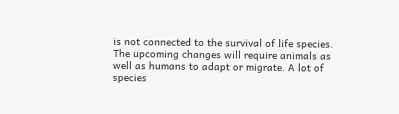is not connected to the survival of life species. The upcoming changes will require animals as well as humans to adapt or migrate. A lot of species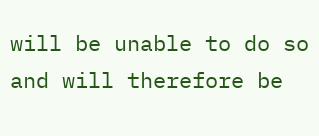will be unable to do so and will therefore be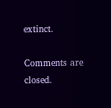extinct.

Comments are closed.